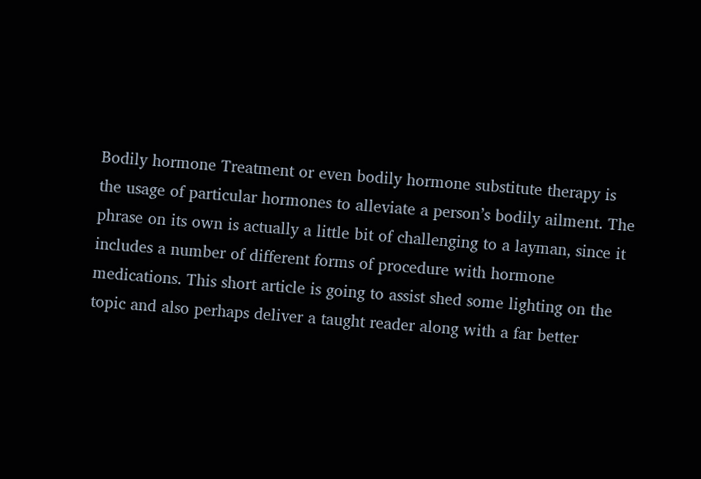Bodily hormone Treatment or even bodily hormone substitute therapy is the usage of particular hormones to alleviate a person’s bodily ailment. The phrase on its own is actually a little bit of challenging to a layman, since it includes a number of different forms of procedure with hormone medications. This short article is going to assist shed some lighting on the topic and also perhaps deliver a taught reader along with a far better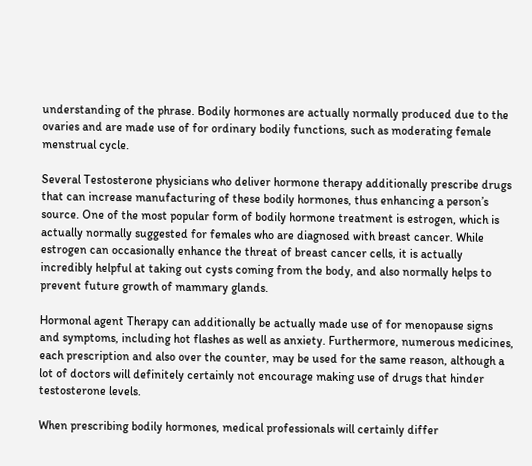understanding of the phrase. Bodily hormones are actually normally produced due to the ovaries and are made use of for ordinary bodily functions, such as moderating female menstrual cycle.

Several Testosterone physicians who deliver hormone therapy additionally prescribe drugs that can increase manufacturing of these bodily hormones, thus enhancing a person’s source. One of the most popular form of bodily hormone treatment is estrogen, which is actually normally suggested for females who are diagnosed with breast cancer. While estrogen can occasionally enhance the threat of breast cancer cells, it is actually incredibly helpful at taking out cysts coming from the body, and also normally helps to prevent future growth of mammary glands.

Hormonal agent Therapy can additionally be actually made use of for menopause signs and symptoms, including hot flashes as well as anxiety. Furthermore, numerous medicines, each prescription and also over the counter, may be used for the same reason, although a lot of doctors will definitely certainly not encourage making use of drugs that hinder testosterone levels.

When prescribing bodily hormones, medical professionals will certainly differ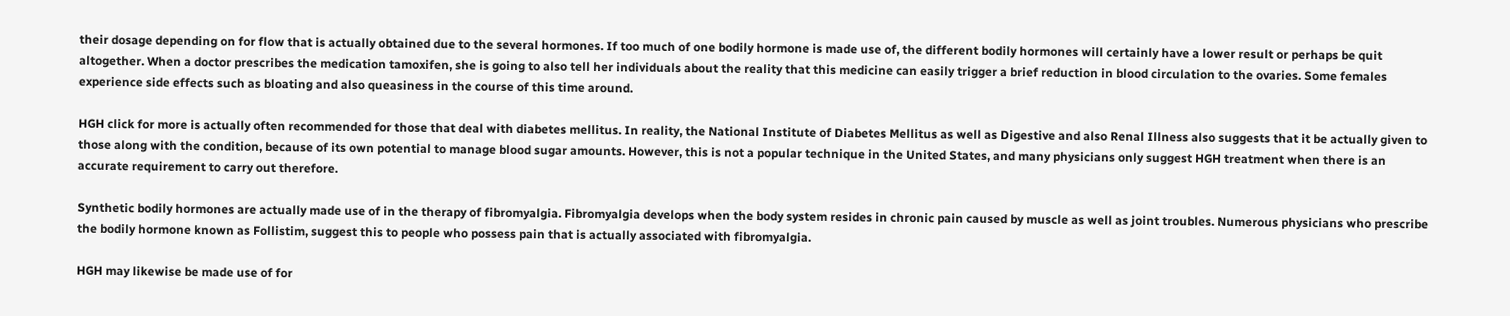their dosage depending on for flow that is actually obtained due to the several hormones. If too much of one bodily hormone is made use of, the different bodily hormones will certainly have a lower result or perhaps be quit altogether. When a doctor prescribes the medication tamoxifen, she is going to also tell her individuals about the reality that this medicine can easily trigger a brief reduction in blood circulation to the ovaries. Some females experience side effects such as bloating and also queasiness in the course of this time around.

HGH click for more is actually often recommended for those that deal with diabetes mellitus. In reality, the National Institute of Diabetes Mellitus as well as Digestive and also Renal Illness also suggests that it be actually given to those along with the condition, because of its own potential to manage blood sugar amounts. However, this is not a popular technique in the United States, and many physicians only suggest HGH treatment when there is an accurate requirement to carry out therefore.

Synthetic bodily hormones are actually made use of in the therapy of fibromyalgia. Fibromyalgia develops when the body system resides in chronic pain caused by muscle as well as joint troubles. Numerous physicians who prescribe the bodily hormone known as Follistim, suggest this to people who possess pain that is actually associated with fibromyalgia.

HGH may likewise be made use of for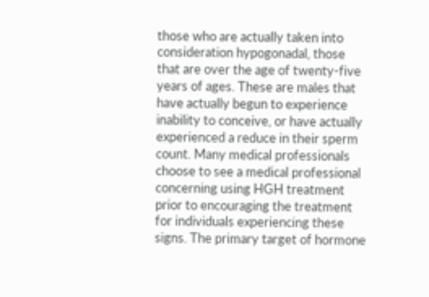those who are actually taken into consideration hypogonadal, those that are over the age of twenty-five years of ages. These are males that have actually begun to experience inability to conceive, or have actually experienced a reduce in their sperm count. Many medical professionals choose to see a medical professional concerning using HGH treatment prior to encouraging the treatment for individuals experiencing these signs. The primary target of hormone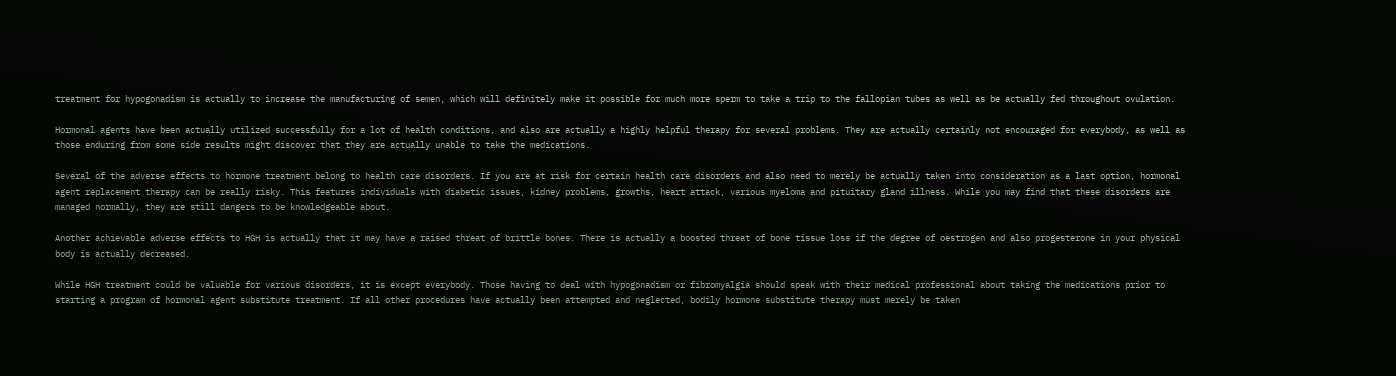treatment for hypogonadism is actually to increase the manufacturing of semen, which will definitely make it possible for much more sperm to take a trip to the fallopian tubes as well as be actually fed throughout ovulation.

Hormonal agents have been actually utilized successfully for a lot of health conditions, and also are actually a highly helpful therapy for several problems. They are actually certainly not encouraged for everybody, as well as those enduring from some side results might discover that they are actually unable to take the medications.

Several of the adverse effects to hormone treatment belong to health care disorders. If you are at risk for certain health care disorders and also need to merely be actually taken into consideration as a last option, hormonal agent replacement therapy can be really risky. This features individuals with diabetic issues, kidney problems, growths, heart attack, various myeloma and pituitary gland illness. While you may find that these disorders are managed normally, they are still dangers to be knowledgeable about.

Another achievable adverse effects to HGH is actually that it may have a raised threat of brittle bones. There is actually a boosted threat of bone tissue loss if the degree of oestrogen and also progesterone in your physical body is actually decreased.

While HGH treatment could be valuable for various disorders, it is except everybody. Those having to deal with hypogonadism or fibromyalgia should speak with their medical professional about taking the medications prior to starting a program of hormonal agent substitute treatment. If all other procedures have actually been attempted and neglected, bodily hormone substitute therapy must merely be taken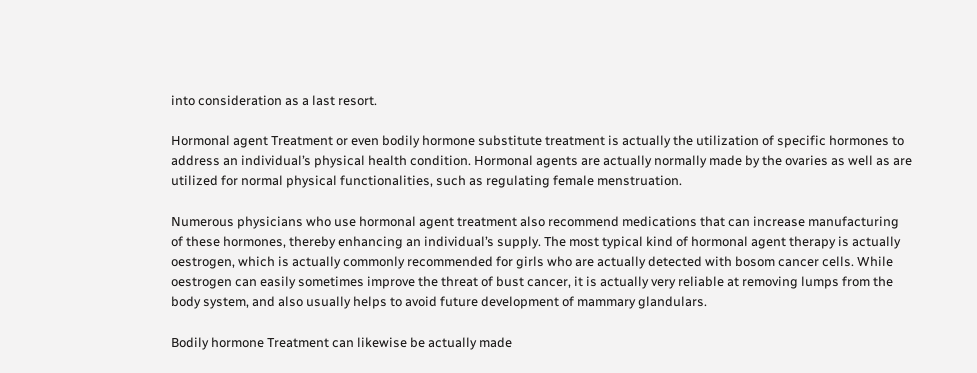into consideration as a last resort.

Hormonal agent Treatment or even bodily hormone substitute treatment is actually the utilization of specific hormones to address an individual’s physical health condition. Hormonal agents are actually normally made by the ovaries as well as are utilized for normal physical functionalities, such as regulating female menstruation.

Numerous physicians who use hormonal agent treatment also recommend medications that can increase manufacturing of these hormones, thereby enhancing an individual’s supply. The most typical kind of hormonal agent therapy is actually oestrogen, which is actually commonly recommended for girls who are actually detected with bosom cancer cells. While oestrogen can easily sometimes improve the threat of bust cancer, it is actually very reliable at removing lumps from the body system, and also usually helps to avoid future development of mammary glandulars.

Bodily hormone Treatment can likewise be actually made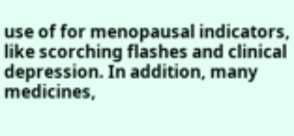use of for menopausal indicators, like scorching flashes and clinical depression. In addition, many medicines,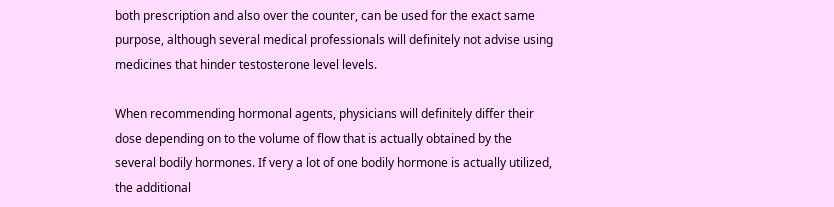both prescription and also over the counter, can be used for the exact same purpose, although several medical professionals will definitely not advise using medicines that hinder testosterone level levels.

When recommending hormonal agents, physicians will definitely differ their dose depending on to the volume of flow that is actually obtained by the several bodily hormones. If very a lot of one bodily hormone is actually utilized, the additional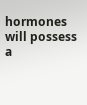hormones will possess a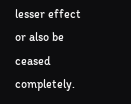lesser effect or also be ceased completely.